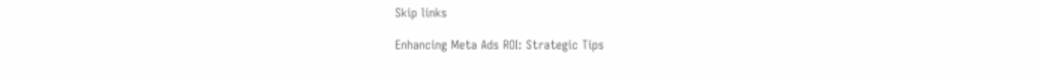Skip links

Enhancing Meta Ads ROI: Strategic Tips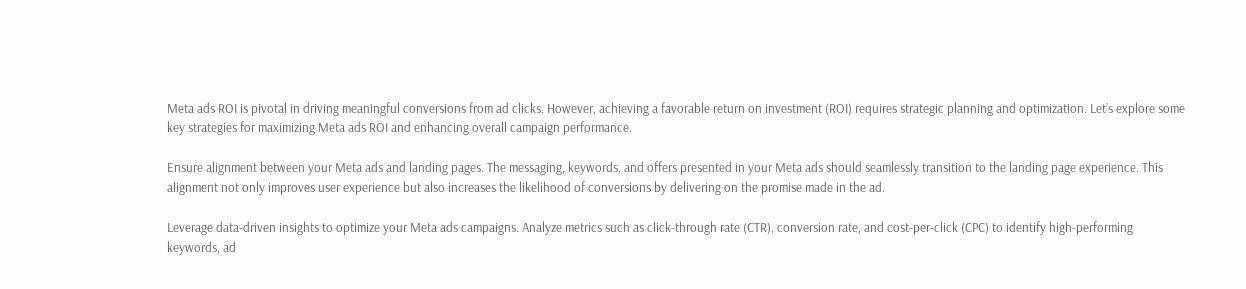Meta ads ROI is pivotal in driving meaningful conversions from ad clicks. However, achieving a favorable return on investment (ROI) requires strategic planning and optimization. Let’s explore some key strategies for maximizing Meta ads ROI and enhancing overall campaign performance.

Ensure alignment between your Meta ads and landing pages. The messaging, keywords, and offers presented in your Meta ads should seamlessly transition to the landing page experience. This alignment not only improves user experience but also increases the likelihood of conversions by delivering on the promise made in the ad.

Leverage data-driven insights to optimize your Meta ads campaigns. Analyze metrics such as click-through rate (CTR), conversion rate, and cost-per-click (CPC) to identify high-performing keywords, ad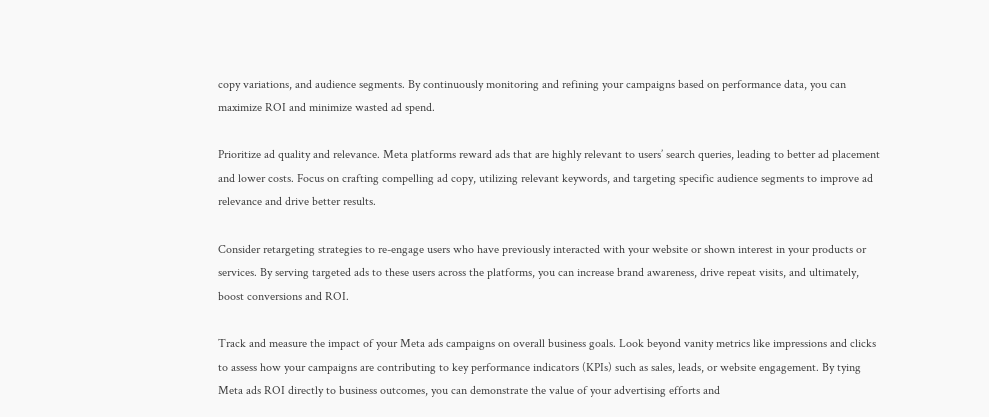copy variations, and audience segments. By continuously monitoring and refining your campaigns based on performance data, you can maximize ROI and minimize wasted ad spend.

Prioritize ad quality and relevance. Meta platforms reward ads that are highly relevant to users’ search queries, leading to better ad placement and lower costs. Focus on crafting compelling ad copy, utilizing relevant keywords, and targeting specific audience segments to improve ad relevance and drive better results.

Consider retargeting strategies to re-engage users who have previously interacted with your website or shown interest in your products or services. By serving targeted ads to these users across the platforms, you can increase brand awareness, drive repeat visits, and ultimately, boost conversions and ROI.

Track and measure the impact of your Meta ads campaigns on overall business goals. Look beyond vanity metrics like impressions and clicks to assess how your campaigns are contributing to key performance indicators (KPIs) such as sales, leads, or website engagement. By tying Meta ads ROI directly to business outcomes, you can demonstrate the value of your advertising efforts and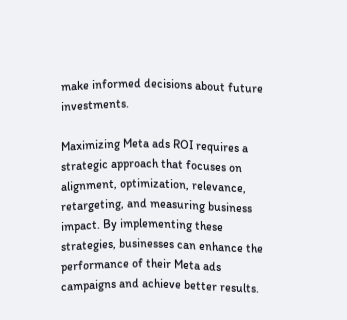make informed decisions about future investments.

Maximizing Meta ads ROI requires a strategic approach that focuses on alignment, optimization, relevance, retargeting, and measuring business impact. By implementing these strategies, businesses can enhance the performance of their Meta ads campaigns and achieve better results.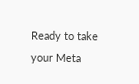Ready to take your Meta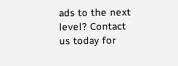ads to the next level? Contact us today for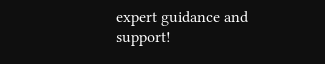expert guidance and support!